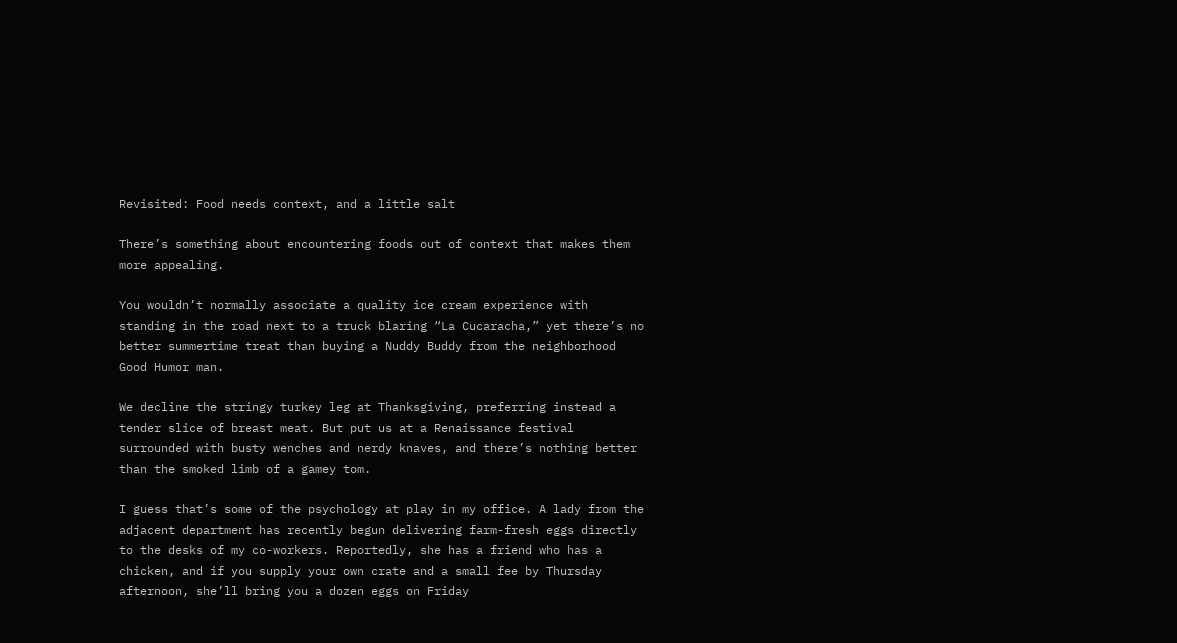Revisited: Food needs context, and a little salt

There’s something about encountering foods out of context that makes them more appealing.

You wouldn’t normally associate a quality ice cream experience with standing in the road next to a truck blaring “La Cucaracha,” yet there’s no better summertime treat than buying a Nuddy Buddy from the neighborhood Good Humor man.

We decline the stringy turkey leg at Thanksgiving, preferring instead a tender slice of breast meat. But put us at a Renaissance festival surrounded with busty wenches and nerdy knaves, and there’s nothing better than the smoked limb of a gamey tom.

I guess that’s some of the psychology at play in my office. A lady from the adjacent department has recently begun delivering farm-fresh eggs directly to the desks of my co-workers. Reportedly, she has a friend who has a chicken, and if you supply your own crate and a small fee by Thursday afternoon, she’ll bring you a dozen eggs on Friday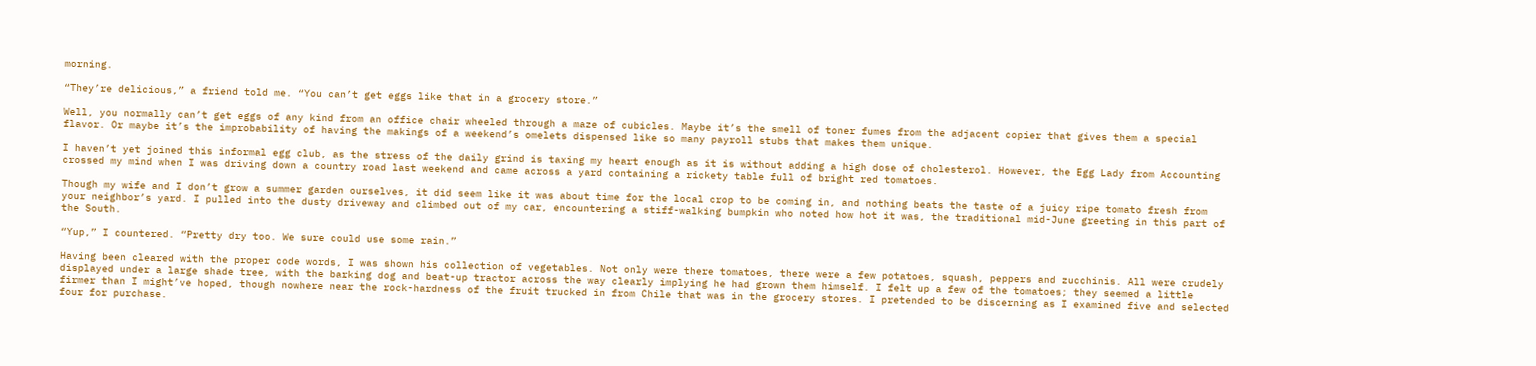morning.

“They’re delicious,” a friend told me. “You can’t get eggs like that in a grocery store.”

Well, you normally can’t get eggs of any kind from an office chair wheeled through a maze of cubicles. Maybe it’s the smell of toner fumes from the adjacent copier that gives them a special flavor. Or maybe it’s the improbability of having the makings of a weekend’s omelets dispensed like so many payroll stubs that makes them unique.

I haven’t yet joined this informal egg club, as the stress of the daily grind is taxing my heart enough as it is without adding a high dose of cholesterol. However, the Egg Lady from Accounting crossed my mind when I was driving down a country road last weekend and came across a yard containing a rickety table full of bright red tomatoes.

Though my wife and I don’t grow a summer garden ourselves, it did seem like it was about time for the local crop to be coming in, and nothing beats the taste of a juicy ripe tomato fresh from your neighbor’s yard. I pulled into the dusty driveway and climbed out of my car, encountering a stiff-walking bumpkin who noted how hot it was, the traditional mid-June greeting in this part of the South.

“Yup,” I countered. “Pretty dry too. We sure could use some rain.”

Having been cleared with the proper code words, I was shown his collection of vegetables. Not only were there tomatoes, there were a few potatoes, squash, peppers and zucchinis. All were crudely displayed under a large shade tree, with the barking dog and beat-up tractor across the way clearly implying he had grown them himself. I felt up a few of the tomatoes; they seemed a little firmer than I might’ve hoped, though nowhere near the rock-hardness of the fruit trucked in from Chile that was in the grocery stores. I pretended to be discerning as I examined five and selected four for purchase.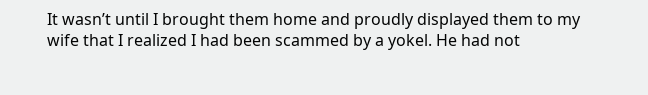It wasn’t until I brought them home and proudly displayed them to my wife that I realized I had been scammed by a yokel. He had not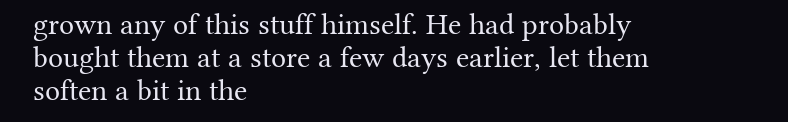grown any of this stuff himself. He had probably bought them at a store a few days earlier, let them soften a bit in the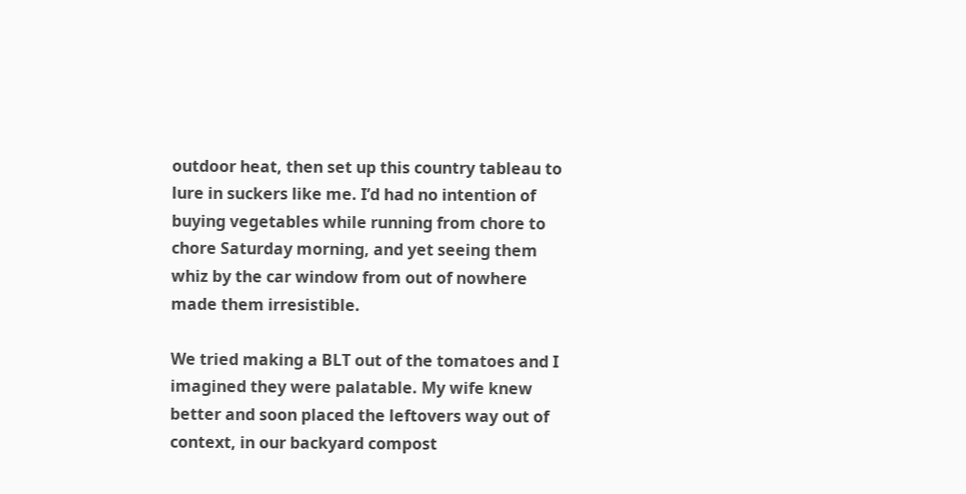outdoor heat, then set up this country tableau to lure in suckers like me. I’d had no intention of buying vegetables while running from chore to chore Saturday morning, and yet seeing them whiz by the car window from out of nowhere made them irresistible.

We tried making a BLT out of the tomatoes and I imagined they were palatable. My wife knew better and soon placed the leftovers way out of context, in our backyard compost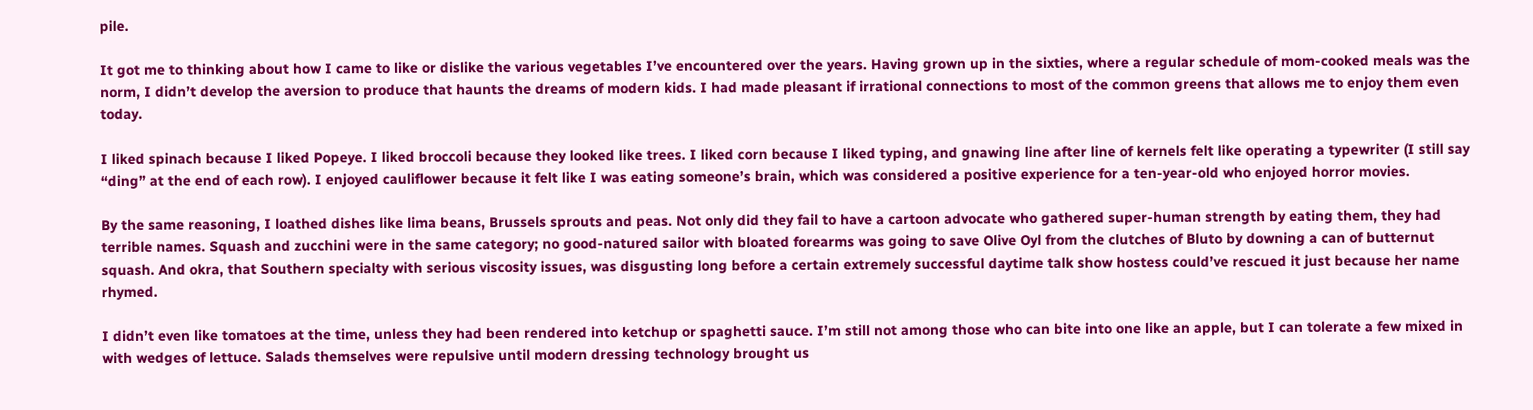pile.

It got me to thinking about how I came to like or dislike the various vegetables I’ve encountered over the years. Having grown up in the sixties, where a regular schedule of mom-cooked meals was the norm, I didn’t develop the aversion to produce that haunts the dreams of modern kids. I had made pleasant if irrational connections to most of the common greens that allows me to enjoy them even today.

I liked spinach because I liked Popeye. I liked broccoli because they looked like trees. I liked corn because I liked typing, and gnawing line after line of kernels felt like operating a typewriter (I still say “ding” at the end of each row). I enjoyed cauliflower because it felt like I was eating someone’s brain, which was considered a positive experience for a ten-year-old who enjoyed horror movies.

By the same reasoning, I loathed dishes like lima beans, Brussels sprouts and peas. Not only did they fail to have a cartoon advocate who gathered super-human strength by eating them, they had terrible names. Squash and zucchini were in the same category; no good-natured sailor with bloated forearms was going to save Olive Oyl from the clutches of Bluto by downing a can of butternut squash. And okra, that Southern specialty with serious viscosity issues, was disgusting long before a certain extremely successful daytime talk show hostess could’ve rescued it just because her name rhymed.

I didn’t even like tomatoes at the time, unless they had been rendered into ketchup or spaghetti sauce. I’m still not among those who can bite into one like an apple, but I can tolerate a few mixed in with wedges of lettuce. Salads themselves were repulsive until modern dressing technology brought us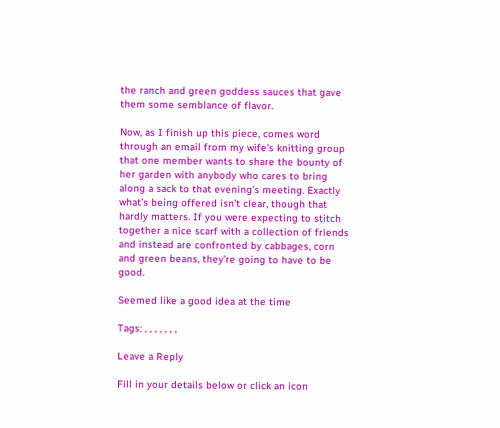the ranch and green goddess sauces that gave them some semblance of flavor.

Now, as I finish up this piece, comes word through an email from my wife’s knitting group that one member wants to share the bounty of her garden with anybody who cares to bring along a sack to that evening’s meeting. Exactly what’s being offered isn’t clear, though that hardly matters. If you were expecting to stitch together a nice scarf with a collection of friends and instead are confronted by cabbages, corn and green beans, they’re going to have to be good.

Seemed like a good idea at the time

Tags: , , , , , , ,

Leave a Reply

Fill in your details below or click an icon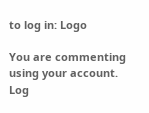to log in: Logo

You are commenting using your account. Log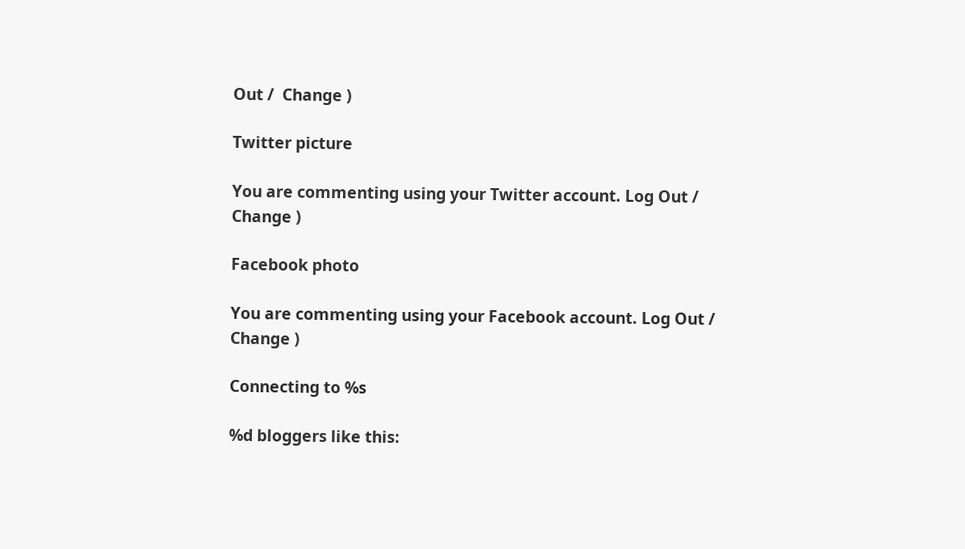Out /  Change )

Twitter picture

You are commenting using your Twitter account. Log Out /  Change )

Facebook photo

You are commenting using your Facebook account. Log Out /  Change )

Connecting to %s

%d bloggers like this: